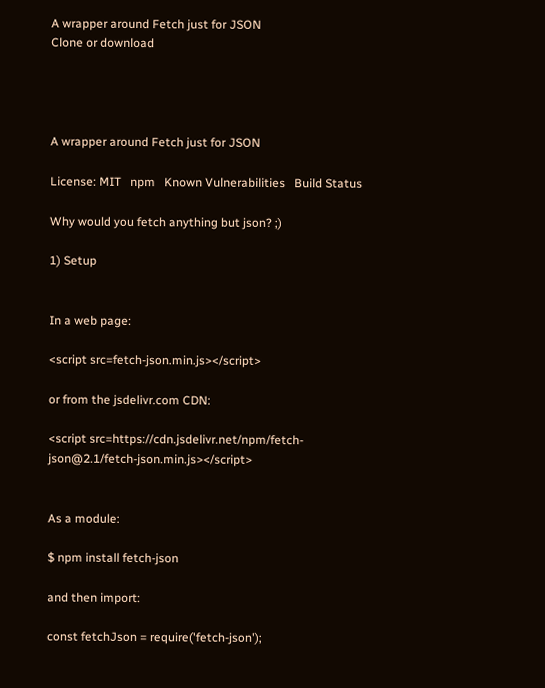A wrapper around Fetch just for JSON
Clone or download




A wrapper around Fetch just for JSON

License: MIT   npm   Known Vulnerabilities   Build Status

Why would you fetch anything but json? ;)

1) Setup


In a web page:

<script src=fetch-json.min.js></script>

or from the jsdelivr.com CDN:

<script src=https://cdn.jsdelivr.net/npm/fetch-json@2.1/fetch-json.min.js></script>


As a module:

$ npm install fetch-json

and then import:

const fetchJson = require('fetch-json');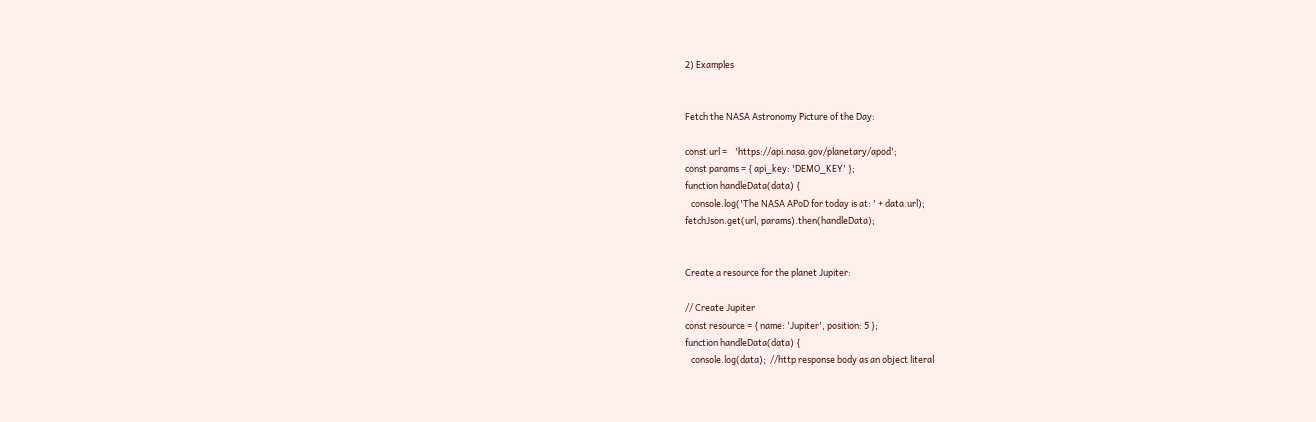2) Examples


Fetch the NASA Astronomy Picture of the Day:

const url =    'https://api.nasa.gov/planetary/apod';
const params = { api_key: 'DEMO_KEY' };
function handleData(data) {
   console.log('The NASA APoD for today is at: ' + data.url);
fetchJson.get(url, params).then(handleData);


Create a resource for the planet Jupiter:

// Create Jupiter
const resource = { name: 'Jupiter', position: 5 };
function handleData(data) {
   console.log(data);  //http response body as an object literal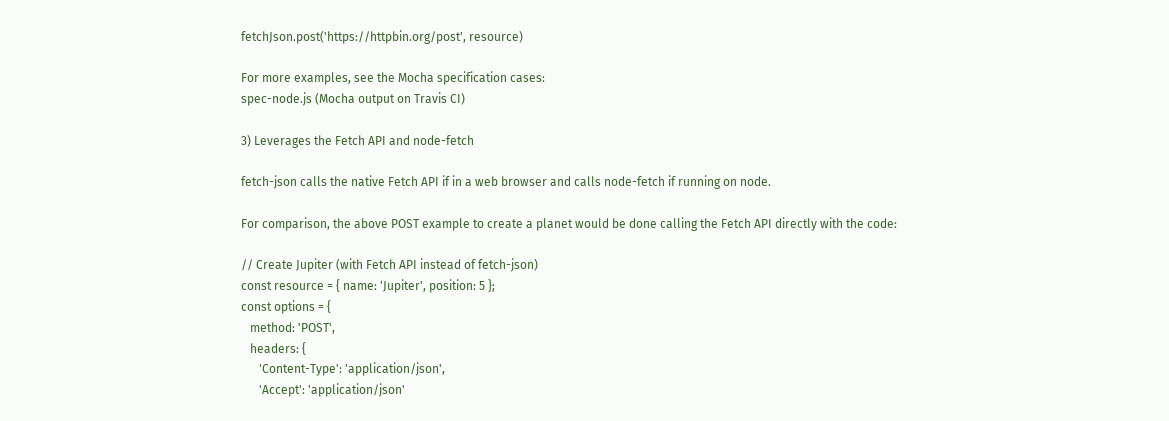fetchJson.post('https://httpbin.org/post', resource)

For more examples, see the Mocha specification cases:
spec-node.js (Mocha output on Travis CI)

3) Leverages the Fetch API and node-fetch

fetch-json calls the native Fetch API if in a web browser and calls node-fetch if running on node.

For comparison, the above POST example to create a planet would be done calling the Fetch API directly with the code:

// Create Jupiter (with Fetch API instead of fetch-json)
const resource = { name: 'Jupiter', position: 5 };
const options = {
   method: 'POST',
   headers: {
      'Content-Type': 'application/json',
      'Accept': 'application/json'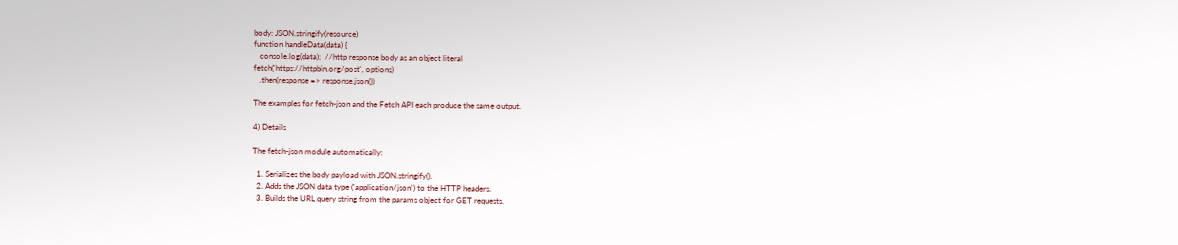body: JSON.stringify(resource)
function handleData(data) {
   console.log(data);  //http response body as an object literal
fetch('https://httpbin.org/post', options)
   .then(response => response.json())

The examples for fetch-json and the Fetch API each produce the same output.

4) Details

The fetch-json module automatically:

  1. Serializes the body payload with JSON.stringify().
  2. Adds the JSON data type ('application/json') to the HTTP headers.
  3. Builds the URL query string from the params object for GET requests.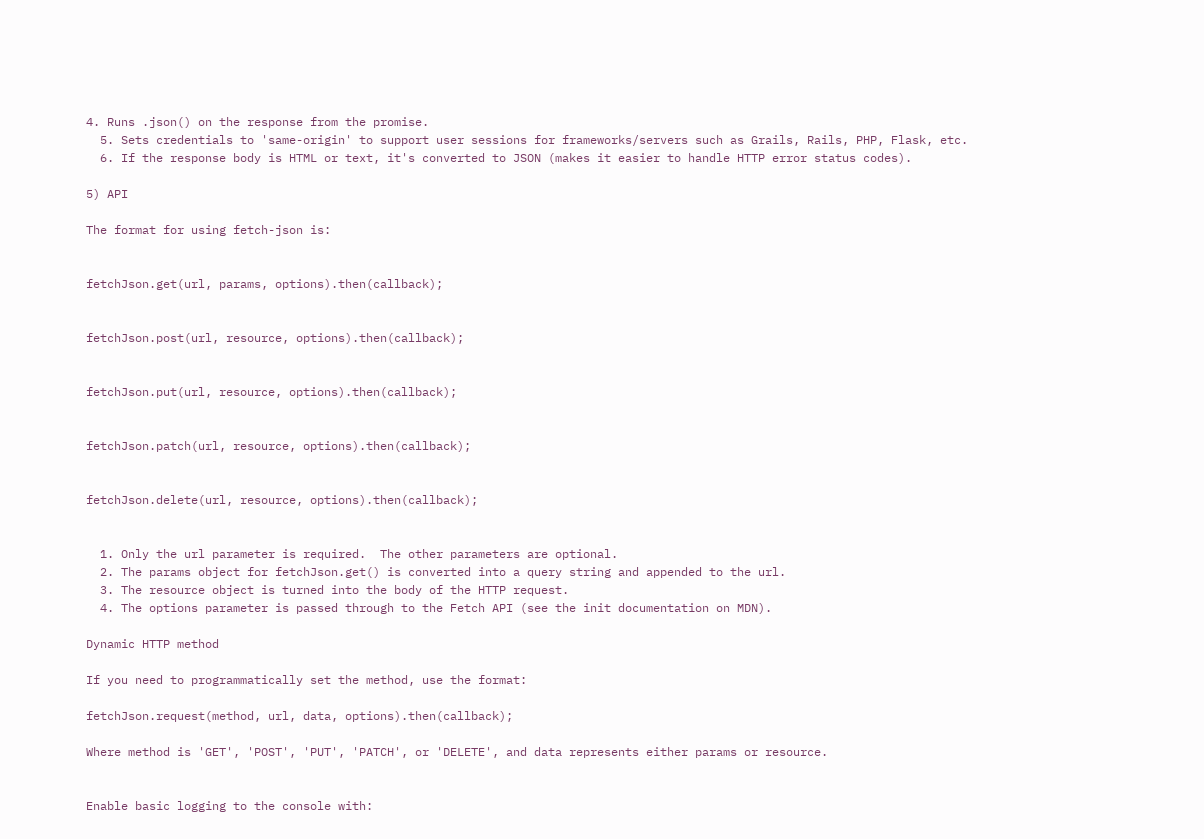4. Runs .json() on the response from the promise.
  5. Sets credentials to 'same-origin' to support user sessions for frameworks/servers such as Grails, Rails, PHP, Flask, etc.
  6. If the response body is HTML or text, it's converted to JSON (makes it easier to handle HTTP error status codes).

5) API

The format for using fetch-json is:


fetchJson.get(url, params, options).then(callback);


fetchJson.post(url, resource, options).then(callback);


fetchJson.put(url, resource, options).then(callback);


fetchJson.patch(url, resource, options).then(callback);


fetchJson.delete(url, resource, options).then(callback);


  1. Only the url parameter is required.  The other parameters are optional.
  2. The params object for fetchJson.get() is converted into a query string and appended to the url.
  3. The resource object is turned into the body of the HTTP request.
  4. The options parameter is passed through to the Fetch API (see the init documentation on MDN).

Dynamic HTTP method

If you need to programmatically set the method, use the format:

fetchJson.request(method, url, data, options).then(callback);

Where method is 'GET', 'POST', 'PUT', 'PATCH', or 'DELETE', and data represents either params or resource.


Enable basic logging to the console with: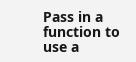Pass in a function to use a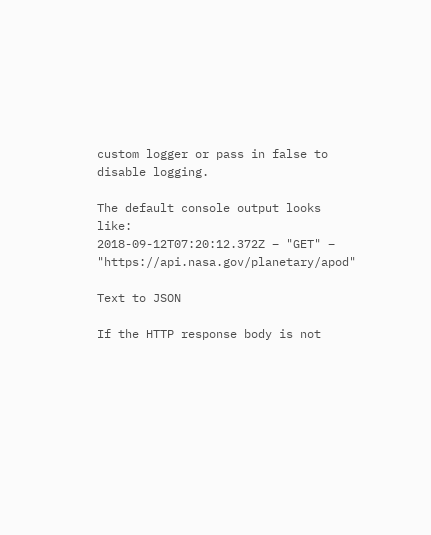custom logger or pass in false to disable logging.

The default console output looks like:
2018-09-12T07:20:12.372Z – "GET" – "https://api.nasa.gov/planetary/apod"

Text to JSON

If the HTTP response body is not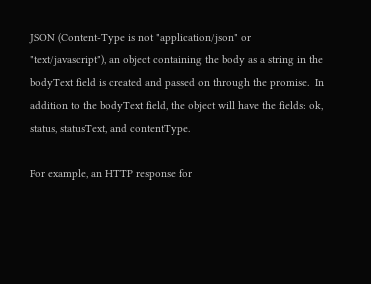JSON (Content-Type is not "application/json" or "text/javascript"), an object containing the body as a string in the bodyText field is created and passed on through the promise.  In addition to the bodyText field, the object will have the fields: ok, status, statusText, and contentType.

For example, an HTTP response for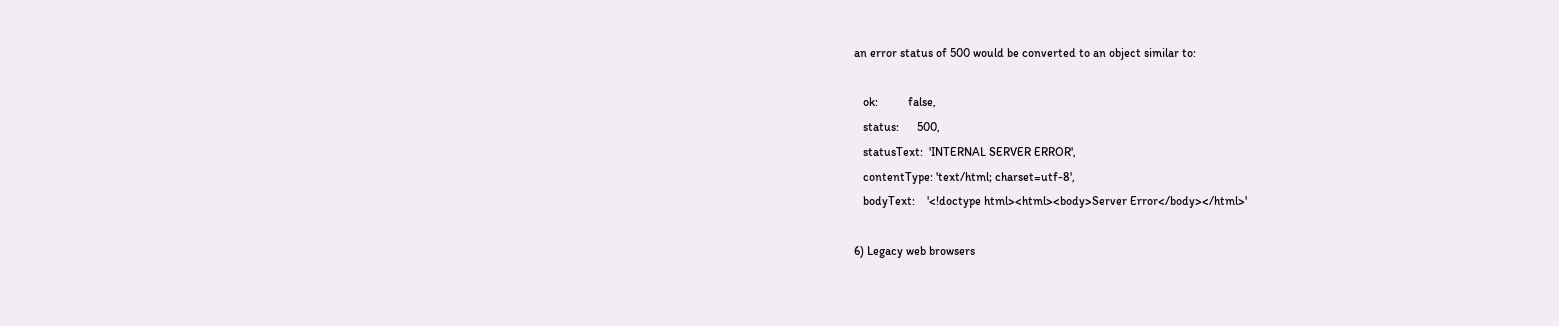an error status of 500 would be converted to an object similar to:

   ok:          false,
   status:      500,
   statusText:  'INTERNAL SERVER ERROR',
   contentType: 'text/html; charset=utf-8',
   bodyText:    '<!doctype html><html><body>Server Error</body></html>'

6) Legacy web browsers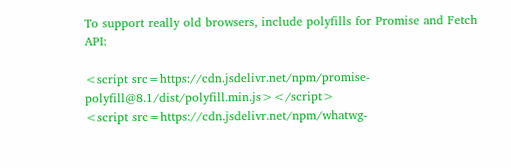To support really old browsers, include polyfills for Promise and Fetch API:

<script src=https://cdn.jsdelivr.net/npm/promise-polyfill@8.1/dist/polyfill.min.js></script>
<script src=https://cdn.jsdelivr.net/npm/whatwg-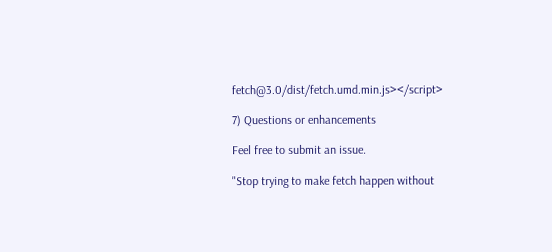fetch@3.0/dist/fetch.umd.min.js></script>

7) Questions or enhancements

Feel free to submit an issue.

"Stop trying to make fetch happen without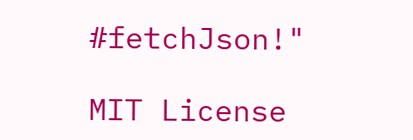#fetchJson!"

MIT License